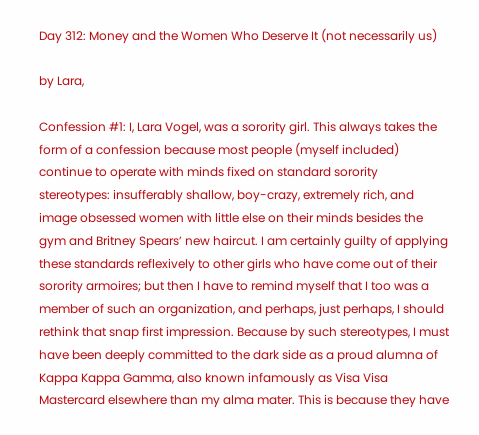Day 312: Money and the Women Who Deserve It (not necessarily us)

by Lara,

Confession #1: I, Lara Vogel, was a sorority girl. This always takes the form of a confession because most people (myself included) continue to operate with minds fixed on standard sorority stereotypes: insufferably shallow, boy-crazy, extremely rich, and image obsessed women with little else on their minds besides the gym and Britney Spears’ new haircut. I am certainly guilty of applying these standards reflexively to other girls who have come out of their sorority armoires; but then I have to remind myself that I too was a member of such an organization, and perhaps, just perhaps, I should rethink that snap first impression. Because by such stereotypes, I must have been deeply committed to the dark side as a proud alumna of Kappa Kappa Gamma, also known infamously as Visa Visa Mastercard elsewhere than my alma mater. This is because they have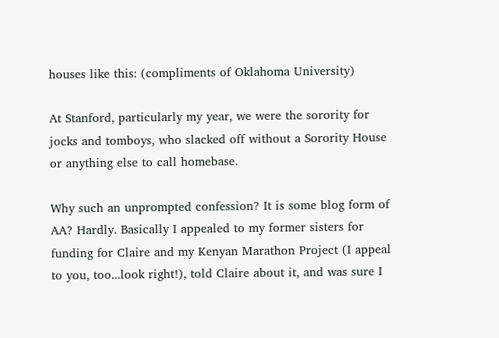houses like this: (compliments of Oklahoma University)

At Stanford, particularly my year, we were the sorority for jocks and tomboys, who slacked off without a Sorority House or anything else to call homebase.

Why such an unprompted confession? It is some blog form of AA? Hardly. Basically I appealed to my former sisters for funding for Claire and my Kenyan Marathon Project (I appeal to you, too...look right!), told Claire about it, and was sure I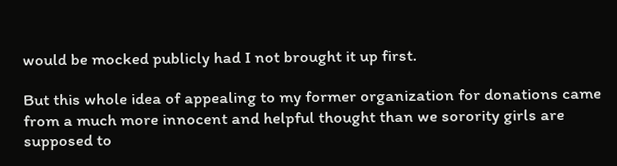would be mocked publicly had I not brought it up first.

But this whole idea of appealing to my former organization for donations came from a much more innocent and helpful thought than we sorority girls are supposed to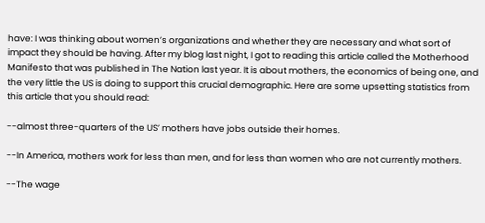have: I was thinking about women’s organizations and whether they are necessary and what sort of impact they should be having. After my blog last night, I got to reading this article called the Motherhood Manifesto that was published in The Nation last year. It is about mothers, the economics of being one, and the very little the US is doing to support this crucial demographic. Here are some upsetting statistics from this article that you should read:

--almost three-quarters of the US’ mothers have jobs outside their homes.

--In America, mothers work for less than men, and for less than women who are not currently mothers.

--The wage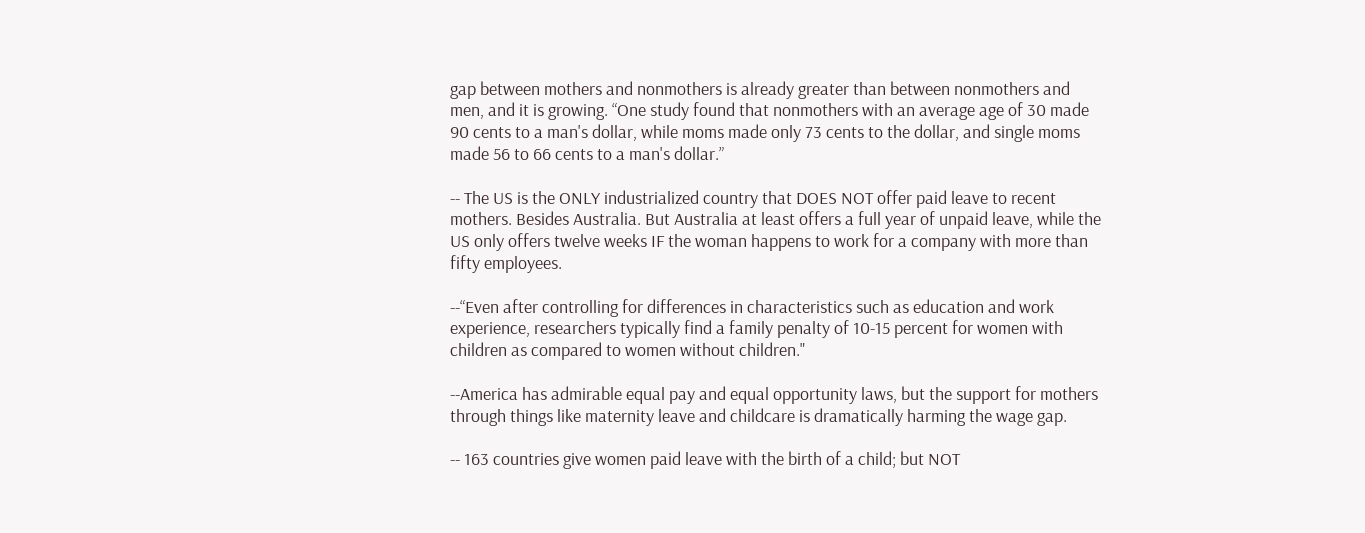gap between mothers and nonmothers is already greater than between nonmothers and men, and it is growing. “One study found that nonmothers with an average age of 30 made 90 cents to a man's dollar, while moms made only 73 cents to the dollar, and single moms made 56 to 66 cents to a man's dollar.”

-- The US is the ONLY industrialized country that DOES NOT offer paid leave to recent mothers. Besides Australia. But Australia at least offers a full year of unpaid leave, while the US only offers twelve weeks IF the woman happens to work for a company with more than fifty employees.

--“Even after controlling for differences in characteristics such as education and work experience, researchers typically find a family penalty of 10-15 percent for women with children as compared to women without children."

--America has admirable equal pay and equal opportunity laws, but the support for mothers through things like maternity leave and childcare is dramatically harming the wage gap.

-- 163 countries give women paid leave with the birth of a child; but NOT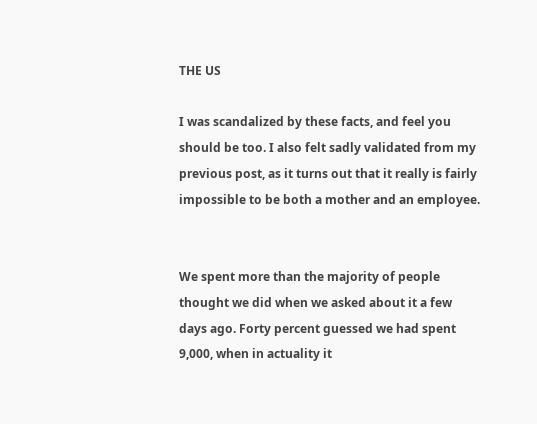THE US

I was scandalized by these facts, and feel you should be too. I also felt sadly validated from my previous post, as it turns out that it really is fairly impossible to be both a mother and an employee.


We spent more than the majority of people thought we did when we asked about it a few days ago. Forty percent guessed we had spent 9,000, when in actuality it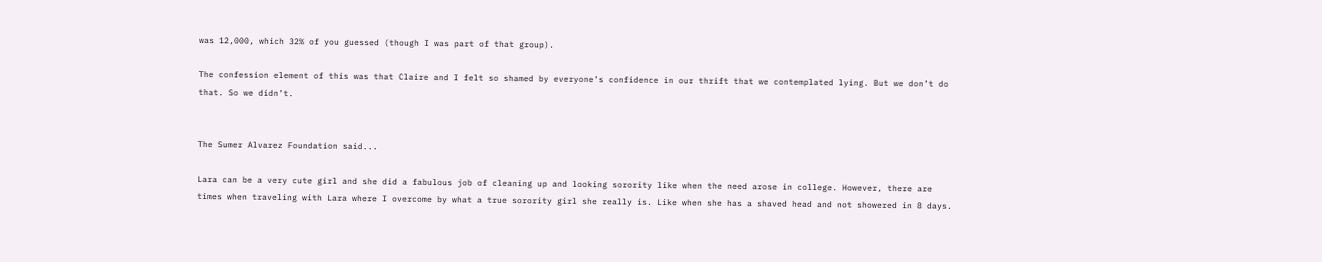was 12,000, which 32% of you guessed (though I was part of that group).

The confession element of this was that Claire and I felt so shamed by everyone’s confidence in our thrift that we contemplated lying. But we don’t do that. So we didn’t.


The Sumer Alvarez Foundation said...

Lara can be a very cute girl and she did a fabulous job of cleaning up and looking sorority like when the need arose in college. However, there are times when traveling with Lara where I overcome by what a true sorority girl she really is. Like when she has a shaved head and not showered in 8 days.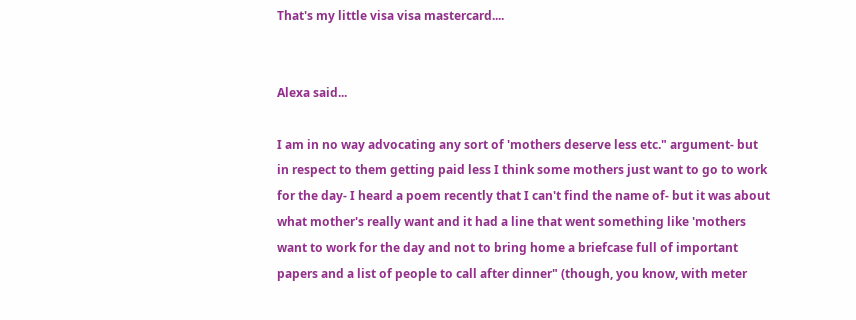That's my little visa visa mastercard....


Alexa said...

I am in no way advocating any sort of 'mothers deserve less etc." argument- but in respect to them getting paid less I think some mothers just want to go to work for the day- I heard a poem recently that I can't find the name of- but it was about what mother's really want and it had a line that went something like 'mothers want to work for the day and not to bring home a briefcase full of important papers and a list of people to call after dinner" (though, you know, with meter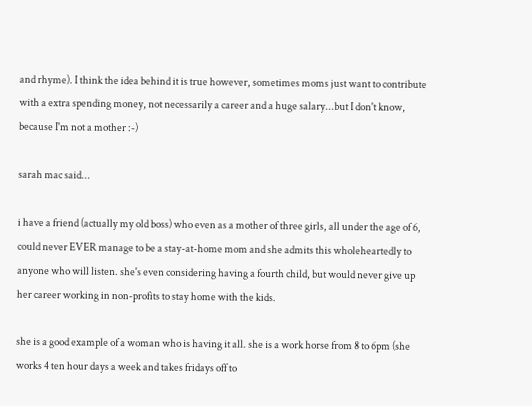and rhyme). I think the idea behind it is true however, sometimes moms just want to contribute with a extra spending money, not necessarily a career and a huge salary...but I don't know, because I'm not a mother :-)

sarah mac said...

i have a friend (actually my old boss) who even as a mother of three girls, all under the age of 6, could never EVER manage to be a stay-at-home mom and she admits this wholeheartedly to anyone who will listen. she's even considering having a fourth child, but would never give up her career working in non-profits to stay home with the kids.

she is a good example of a woman who is having it all. she is a work horse from 8 to 6pm (she works 4 ten hour days a week and takes fridays off to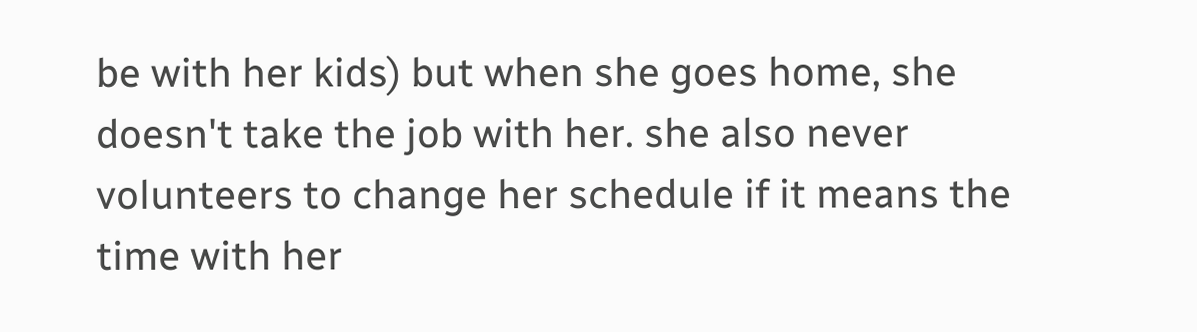be with her kids) but when she goes home, she doesn't take the job with her. she also never volunteers to change her schedule if it means the time with her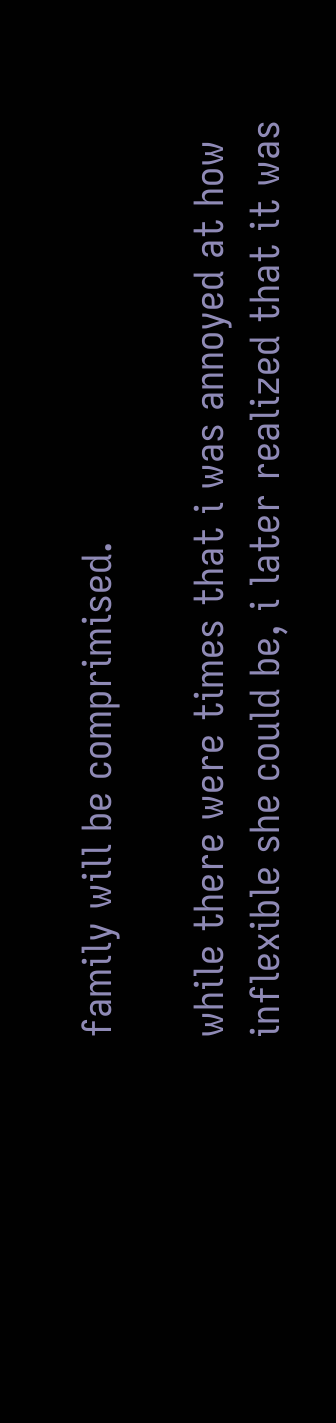family will be comprimised.

while there were times that i was annoyed at how inflexible she could be, i later realized that it was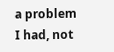a problem I had, not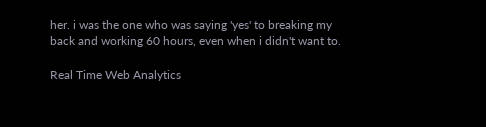her. i was the one who was saying 'yes' to breaking my back and working 60 hours, even when i didn't want to.

Real Time Web Analytics